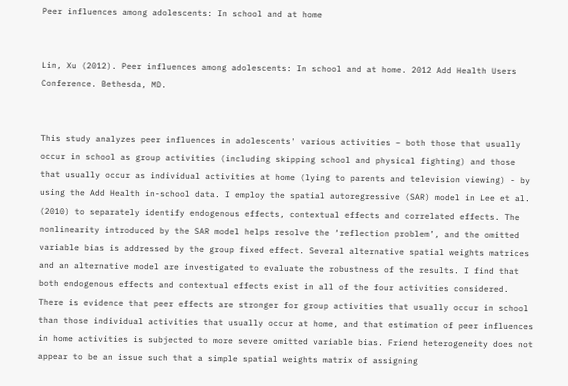Peer influences among adolescents: In school and at home


Lin, Xu (2012). Peer influences among adolescents: In school and at home. 2012 Add Health Users Conference. Bethesda, MD.


This study analyzes peer influences in adolescents' various activities – both those that usually occur in school as group activities (including skipping school and physical fighting) and those that usually occur as individual activities at home (lying to parents and television viewing) - by using the Add Health in-school data. I employ the spatial autoregressive (SAR) model in Lee et al. (2010) to separately identify endogenous effects, contextual effects and correlated effects. The nonlinearity introduced by the SAR model helps resolve the ‘reflection problem’, and the omitted variable bias is addressed by the group fixed effect. Several alternative spatial weights matrices and an alternative model are investigated to evaluate the robustness of the results. I find that both endogenous effects and contextual effects exist in all of the four activities considered. There is evidence that peer effects are stronger for group activities that usually occur in school than those individual activities that usually occur at home, and that estimation of peer influences in home activities is subjected to more severe omitted variable bias. Friend heterogeneity does not appear to be an issue such that a simple spatial weights matrix of assigning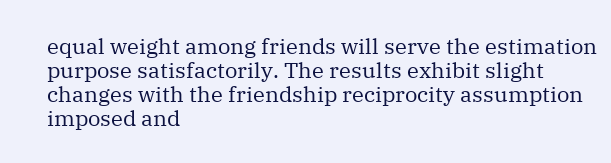equal weight among friends will serve the estimation purpose satisfactorily. The results exhibit slight changes with the friendship reciprocity assumption imposed and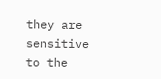they are sensitive to the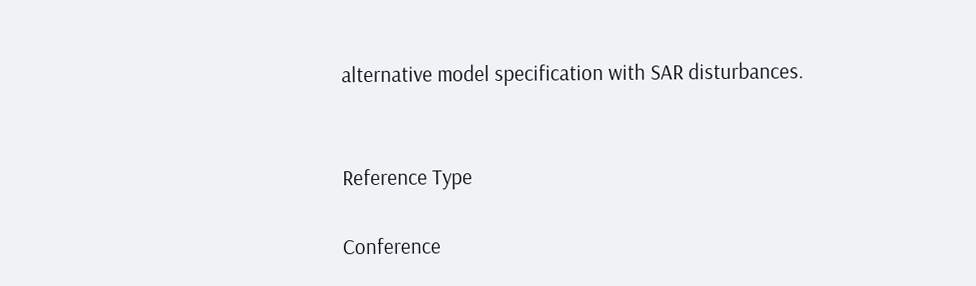alternative model specification with SAR disturbances.


Reference Type

Conference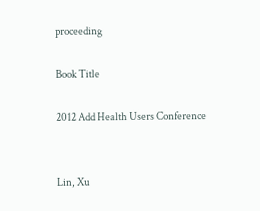proceeding

Book Title

2012 Add Health Users Conference


Lin, Xu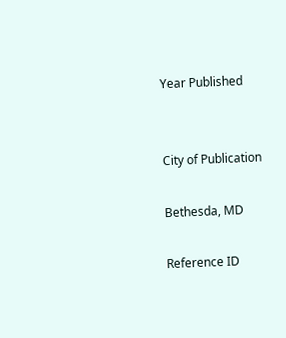Year Published


City of Publication

Bethesda, MD

Reference ID